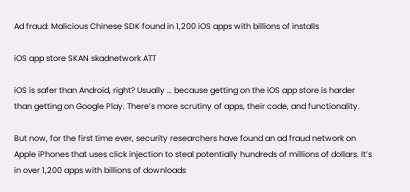Ad fraud: Malicious Chinese SDK found in 1,200 iOS apps with billions of installs

iOS app store SKAN skadnetwork ATT

iOS is safer than Android, right? Usually … because getting on the iOS app store is harder than getting on Google Play. There’s more scrutiny of apps, their code, and functionality.

But now, for the first time ever, security researchers have found an ad fraud network on Apple iPhones that uses click injection to steal potentially hundreds of millions of dollars. It’s in over 1,200 apps with billions of downloads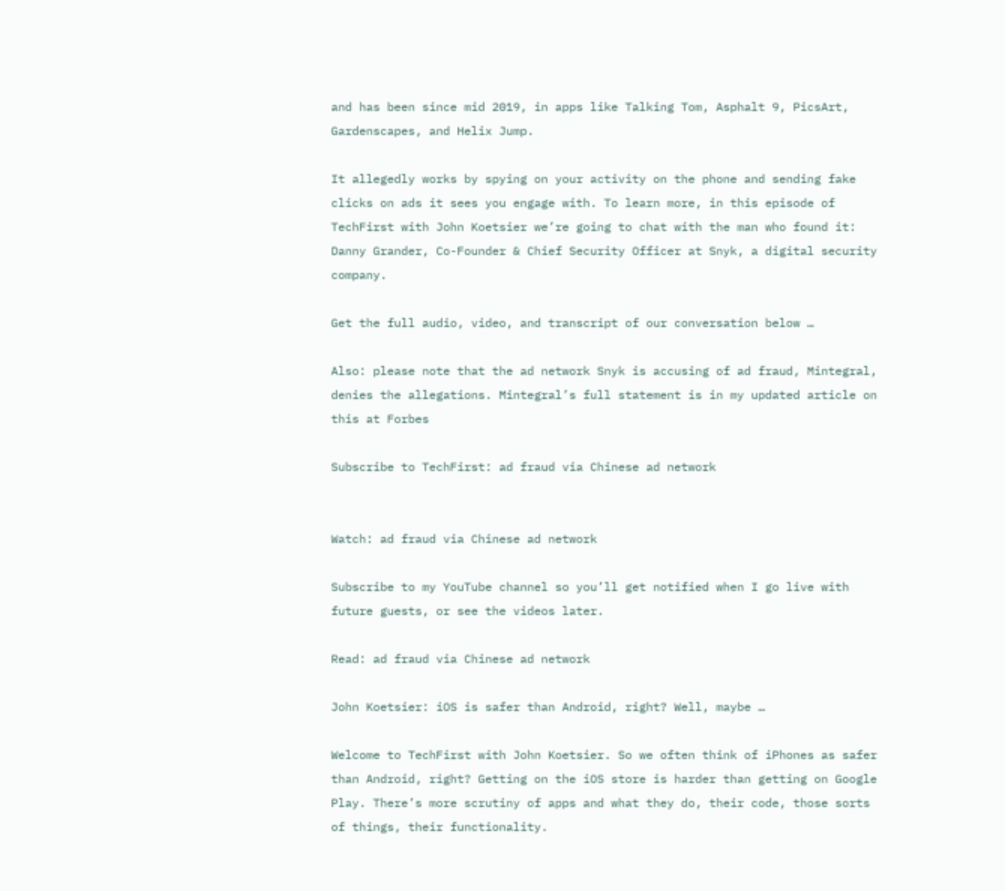and has been since mid 2019, in apps like Talking Tom, Asphalt 9, PicsArt, Gardenscapes, and Helix Jump.

It allegedly works by spying on your activity on the phone and sending fake clicks on ads it sees you engage with. To learn more, in this episode of TechFirst with John Koetsier we’re going to chat with the man who found it: Danny Grander, Co-Founder & Chief Security Officer at Snyk, a digital security company.

Get the full audio, video, and transcript of our conversation below …

Also: please note that the ad network Snyk is accusing of ad fraud, Mintegral, denies the allegations. Mintegral’s full statement is in my updated article on this at Forbes

Subscribe to TechFirst: ad fraud via Chinese ad network


Watch: ad fraud via Chinese ad network

Subscribe to my YouTube channel so you’ll get notified when I go live with future guests, or see the videos later.

Read: ad fraud via Chinese ad network

John Koetsier: iOS is safer than Android, right? Well, maybe …

Welcome to TechFirst with John Koetsier. So we often think of iPhones as safer than Android, right? Getting on the iOS store is harder than getting on Google Play. There’s more scrutiny of apps and what they do, their code, those sorts of things, their functionality.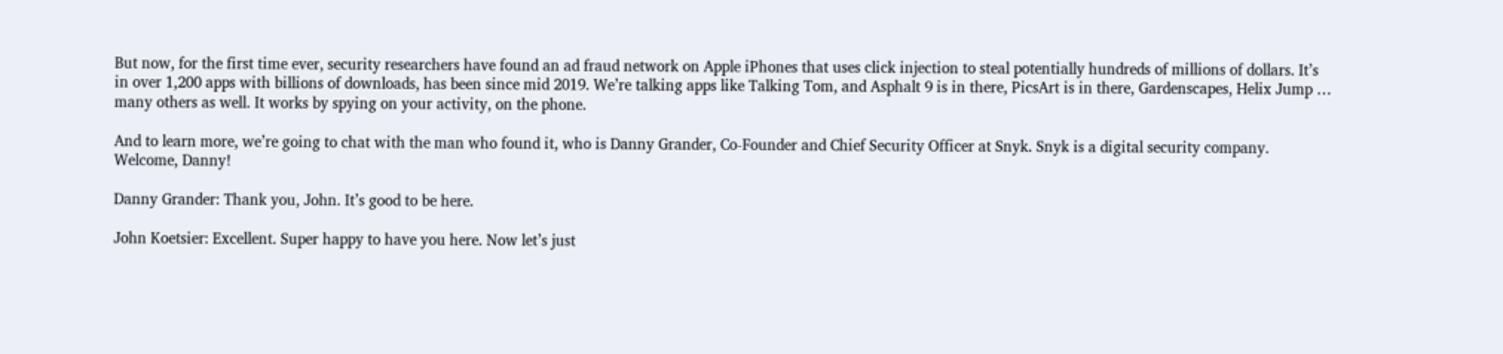But now, for the first time ever, security researchers have found an ad fraud network on Apple iPhones that uses click injection to steal potentially hundreds of millions of dollars. It’s in over 1,200 apps with billions of downloads, has been since mid 2019. We’re talking apps like Talking Tom, and Asphalt 9 is in there, PicsArt is in there, Gardenscapes, Helix Jump … many others as well. It works by spying on your activity, on the phone.

And to learn more, we’re going to chat with the man who found it, who is Danny Grander, Co-Founder and Chief Security Officer at Snyk. Snyk is a digital security company. Welcome, Danny!

Danny Grander: Thank you, John. It’s good to be here.

John Koetsier: Excellent. Super happy to have you here. Now let’s just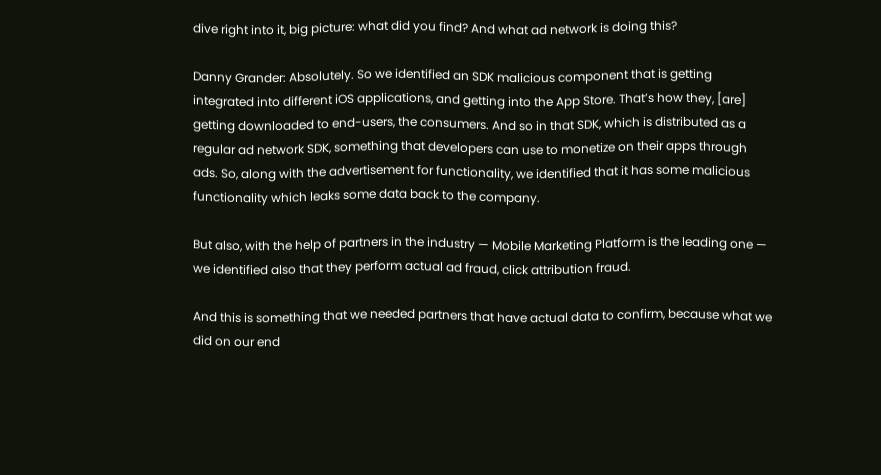dive right into it, big picture: what did you find? And what ad network is doing this?

Danny Grander: Absolutely. So we identified an SDK malicious component that is getting integrated into different iOS applications, and getting into the App Store. That’s how they, [are] getting downloaded to end-users, the consumers. And so in that SDK, which is distributed as a regular ad network SDK, something that developers can use to monetize on their apps through ads. So, along with the advertisement for functionality, we identified that it has some malicious functionality which leaks some data back to the company.

But also, with the help of partners in the industry — Mobile Marketing Platform is the leading one — we identified also that they perform actual ad fraud, click attribution fraud.

And this is something that we needed partners that have actual data to confirm, because what we did on our end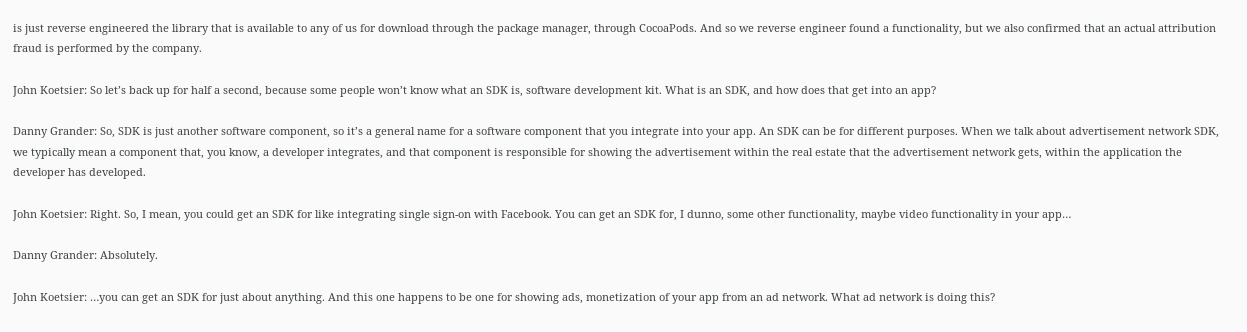is just reverse engineered the library that is available to any of us for download through the package manager, through CocoaPods. And so we reverse engineer found a functionality, but we also confirmed that an actual attribution fraud is performed by the company.

John Koetsier: So let’s back up for half a second, because some people won’t know what an SDK is, software development kit. What is an SDK, and how does that get into an app?

Danny Grander: So, SDK is just another software component, so it’s a general name for a software component that you integrate into your app. An SDK can be for different purposes. When we talk about advertisement network SDK, we typically mean a component that, you know, a developer integrates, and that component is responsible for showing the advertisement within the real estate that the advertisement network gets, within the application the developer has developed.

John Koetsier: Right. So, I mean, you could get an SDK for like integrating single sign-on with Facebook. You can get an SDK for, I dunno, some other functionality, maybe video functionality in your app…

Danny Grander: Absolutely.

John Koetsier: …you can get an SDK for just about anything. And this one happens to be one for showing ads, monetization of your app from an ad network. What ad network is doing this?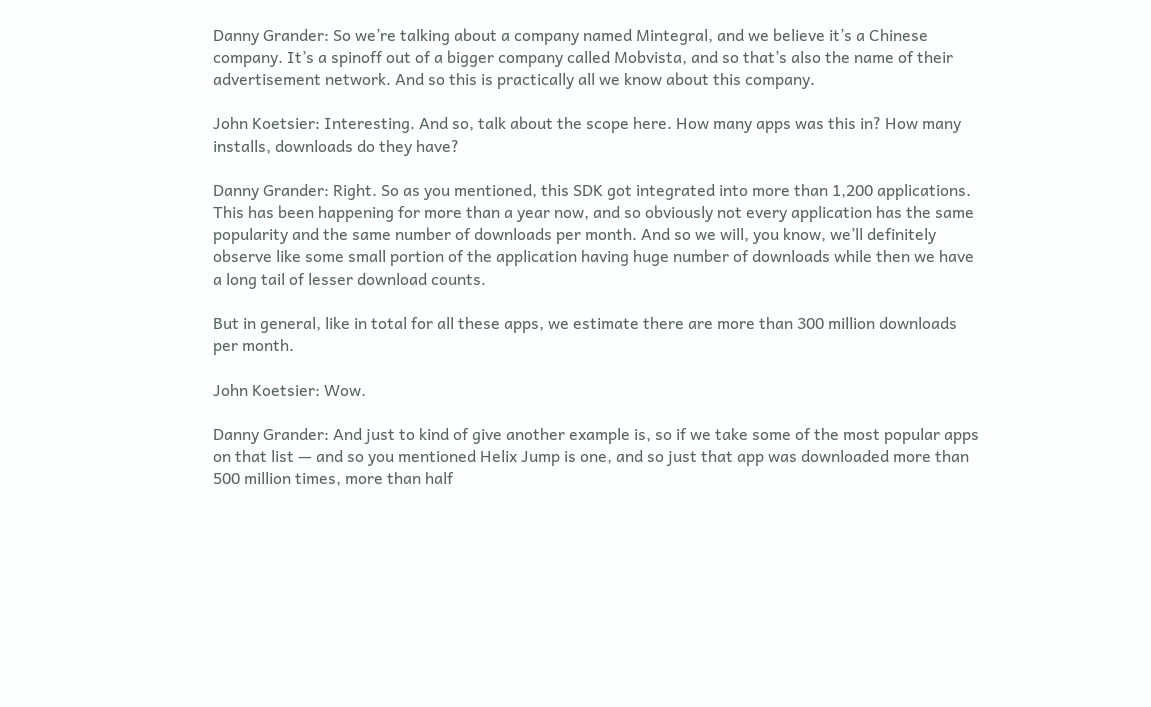Danny Grander: So we’re talking about a company named Mintegral, and we believe it’s a Chinese company. It’s a spinoff out of a bigger company called Mobvista, and so that’s also the name of their advertisement network. And so this is practically all we know about this company.

John Koetsier: Interesting. And so, talk about the scope here. How many apps was this in? How many installs, downloads do they have?

Danny Grander: Right. So as you mentioned, this SDK got integrated into more than 1,200 applications. This has been happening for more than a year now, and so obviously not every application has the same popularity and the same number of downloads per month. And so we will, you know, we’ll definitely observe like some small portion of the application having huge number of downloads while then we have a long tail of lesser download counts.

But in general, like in total for all these apps, we estimate there are more than 300 million downloads per month.

John Koetsier: Wow.

Danny Grander: And just to kind of give another example is, so if we take some of the most popular apps on that list — and so you mentioned Helix Jump is one, and so just that app was downloaded more than 500 million times, more than half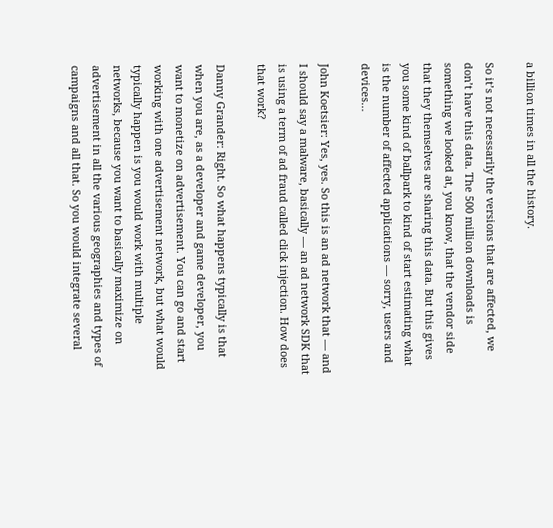a billion times in all the history.

So it’s not necessarily the versions that are affected, we don’t have this data. The 500 million downloads is something we looked at, you know, that the vendor side that they themselves are sharing this data. But this gives you some kind of ballpark to kind of start estimating what is the number of affected applications — sorry, users and devices…

John Koetsier: Yes, yes. So this is an ad network that — and I should say a malware, basically — an ad network SDK that is using a term of ad fraud called click injection. How does that work?

Danny Grander: Right. So what happens typically is that when you are, as a developer and game developer, you want to monetize on advertisement. You can go and start working with one advertisement network, but what would typically happen is you would work with multiple networks, because you want to basically maximize on advertisement in all the various geographies and types of campaigns and all that. So you would integrate several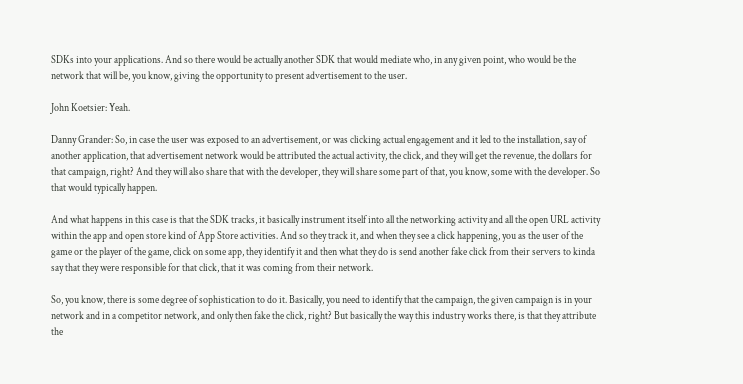SDKs into your applications. And so there would be actually another SDK that would mediate who, in any given point, who would be the network that will be, you know, giving the opportunity to present advertisement to the user.

John Koetsier: Yeah.

Danny Grander: So, in case the user was exposed to an advertisement, or was clicking actual engagement and it led to the installation, say of another application, that advertisement network would be attributed the actual activity, the click, and they will get the revenue, the dollars for that campaign, right? And they will also share that with the developer, they will share some part of that, you know, some with the developer. So that would typically happen.

And what happens in this case is that the SDK tracks, it basically instrument itself into all the networking activity and all the open URL activity within the app and open store kind of App Store activities. And so they track it, and when they see a click happening, you as the user of the game or the player of the game, click on some app, they identify it and then what they do is send another fake click from their servers to kinda say that they were responsible for that click, that it was coming from their network.

So, you know, there is some degree of sophistication to do it. Basically, you need to identify that the campaign, the given campaign is in your network and in a competitor network, and only then fake the click, right? But basically the way this industry works there, is that they attribute the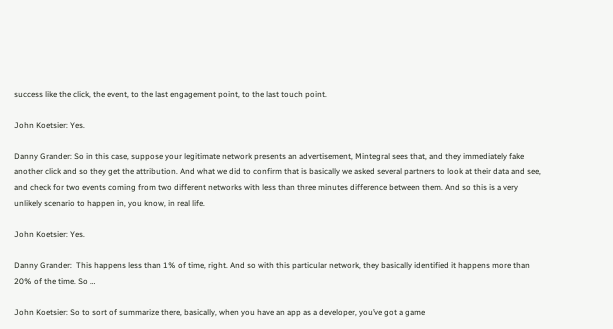success like the click, the event, to the last engagement point, to the last touch point.

John Koetsier: Yes.

Danny Grander: So in this case, suppose your legitimate network presents an advertisement, Mintegral sees that, and they immediately fake another click and so they get the attribution. And what we did to confirm that is basically we asked several partners to look at their data and see, and check for two events coming from two different networks with less than three minutes difference between them. And so this is a very unlikely scenario to happen in, you know, in real life.

John Koetsier: Yes.

Danny Grander:  This happens less than 1% of time, right. And so with this particular network, they basically identified it happens more than 20% of the time. So …

John Koetsier: So to sort of summarize there, basically, when you have an app as a developer, you’ve got a game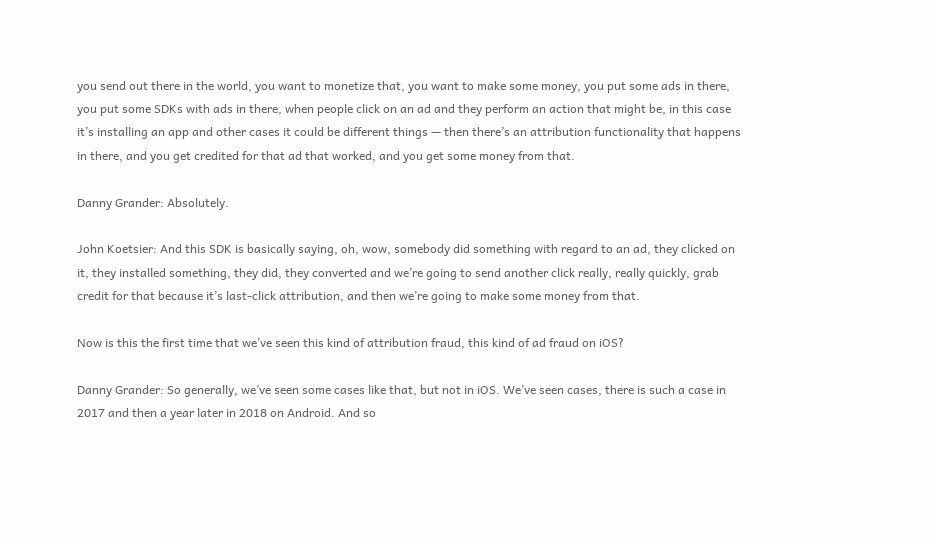you send out there in the world, you want to monetize that, you want to make some money, you put some ads in there, you put some SDKs with ads in there, when people click on an ad and they perform an action that might be, in this case it’s installing an app and other cases it could be different things — then there’s an attribution functionality that happens in there, and you get credited for that ad that worked, and you get some money from that.

Danny Grander: Absolutely.

John Koetsier: And this SDK is basically saying, oh, wow, somebody did something with regard to an ad, they clicked on it, they installed something, they did, they converted and we’re going to send another click really, really quickly, grab credit for that because it’s last-click attribution, and then we’re going to make some money from that.

Now is this the first time that we’ve seen this kind of attribution fraud, this kind of ad fraud on iOS?

Danny Grander: So generally, we’ve seen some cases like that, but not in iOS. We’ve seen cases, there is such a case in 2017 and then a year later in 2018 on Android. And so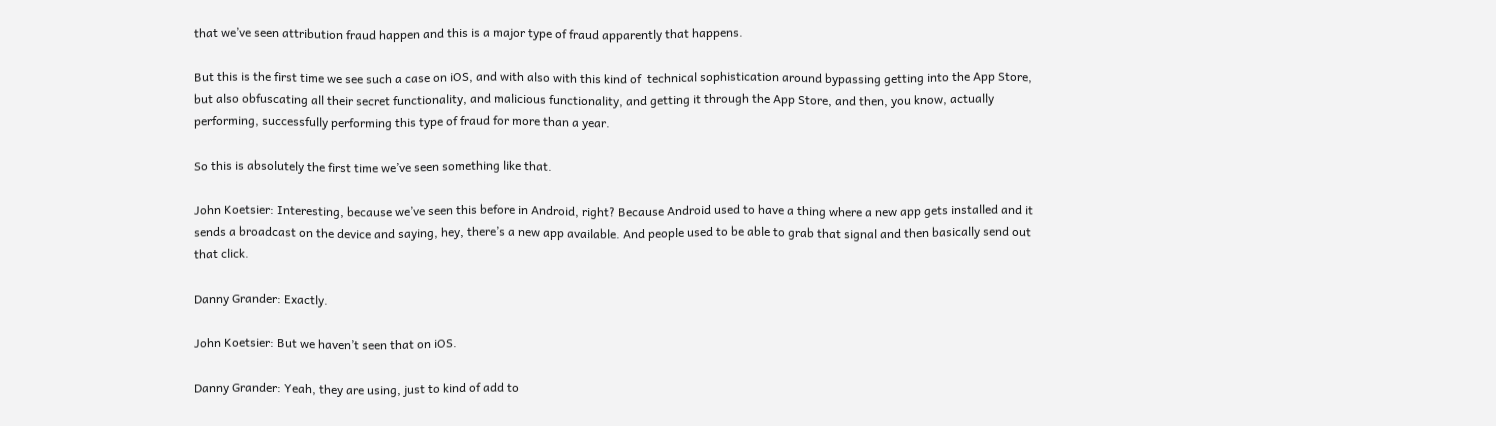that we’ve seen attribution fraud happen and this is a major type of fraud apparently that happens.

But this is the first time we see such a case on iOS, and with also with this kind of  technical sophistication around bypassing getting into the App Store, but also obfuscating all their secret functionality, and malicious functionality, and getting it through the App Store, and then, you know, actually performing, successfully performing this type of fraud for more than a year.

So this is absolutely the first time we’ve seen something like that.

John Koetsier: Interesting, because we’ve seen this before in Android, right? Because Android used to have a thing where a new app gets installed and it sends a broadcast on the device and saying, hey, there’s a new app available. And people used to be able to grab that signal and then basically send out that click.

Danny Grander: Exactly.

John Koetsier: But we haven’t seen that on iOS.

Danny Grander: Yeah, they are using, just to kind of add to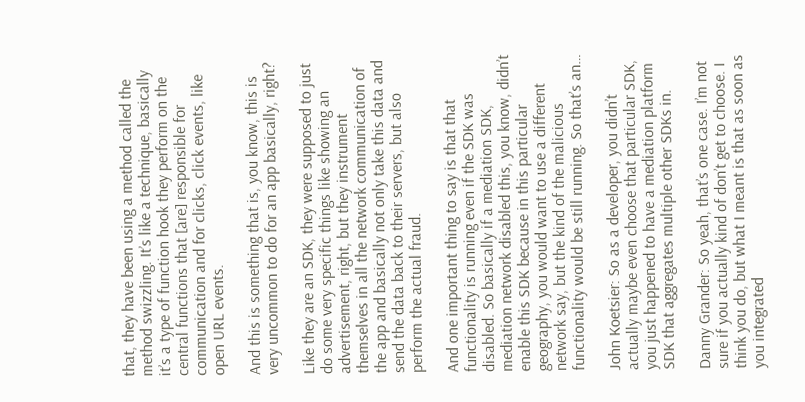that, they have been using a method called the method swizzling. It’s like a technique, basically it’s a type of function hook they perform on the central functions that [are] responsible for communication and for clicks, click events, like open URL events.

And this is something that is, you know, this is very uncommon to do for an app basically, right?

Like they are an SDK, they were supposed to just do some very specific things like showing an advertisement, right, but they instrument themselves in all the network communication of the app and basically not only take this data and send the data back to their servers, but also perform the actual fraud.

And one important thing to say is that that functionality is running even if the SDK was disabled. So basically if a mediation SDK, mediation network disabled this, you know, didn’t enable this SDK because in this particular geography, you would want to use a different network say, but the kind of the malicious functionality would be still running. So that’s an…

John Koetsier: So as a developer, you didn’t actually maybe even choose that particular SDK, you just happened to have a mediation platform SDK that aggregates multiple other SDKs in.

Danny Grander: So yeah, that’s one case. I’m not sure if you actually kind of don’t get to choose. I think you do, but what I meant is that as soon as you integrated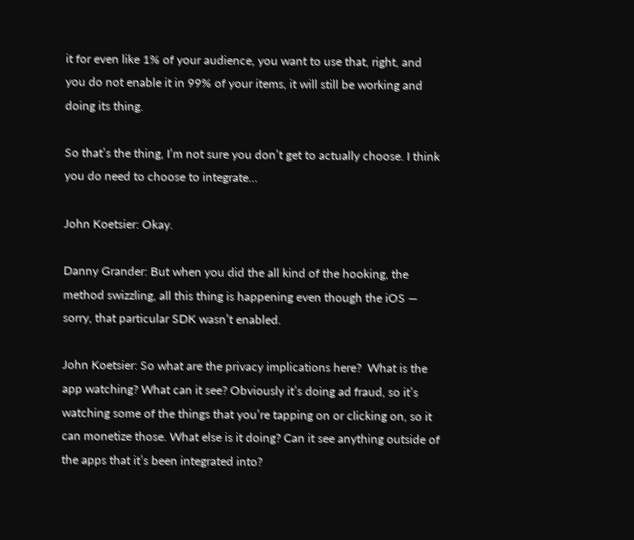it for even like 1% of your audience, you want to use that, right, and you do not enable it in 99% of your items, it will still be working and doing its thing.

So that’s the thing, I’m not sure you don’t get to actually choose. I think you do need to choose to integrate…

John Koetsier: Okay.

Danny Grander: But when you did the all kind of the hooking, the method swizzling, all this thing is happening even though the iOS — sorry, that particular SDK wasn’t enabled.

John Koetsier: So what are the privacy implications here?  What is the app watching? What can it see? Obviously it’s doing ad fraud, so it’s watching some of the things that you’re tapping on or clicking on, so it can monetize those. What else is it doing? Can it see anything outside of the apps that it’s been integrated into?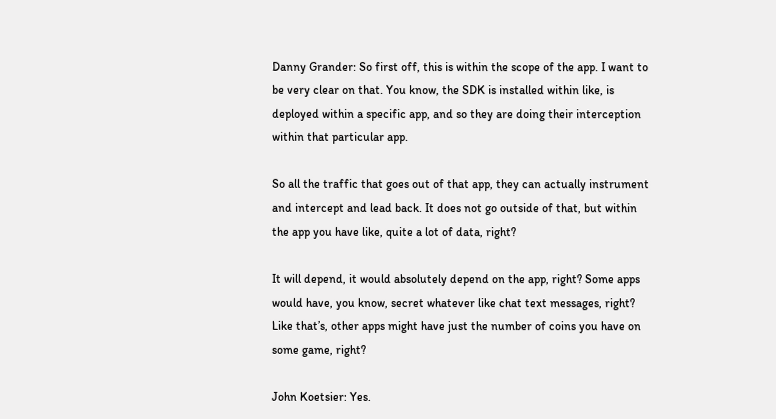Danny Grander: So first off, this is within the scope of the app. I want to be very clear on that. You know, the SDK is installed within like, is deployed within a specific app, and so they are doing their interception within that particular app.

So all the traffic that goes out of that app, they can actually instrument and intercept and lead back. It does not go outside of that, but within the app you have like, quite a lot of data, right?

It will depend, it would absolutely depend on the app, right? Some apps would have, you know, secret whatever like chat text messages, right? Like that’s, other apps might have just the number of coins you have on some game, right?

John Koetsier: Yes.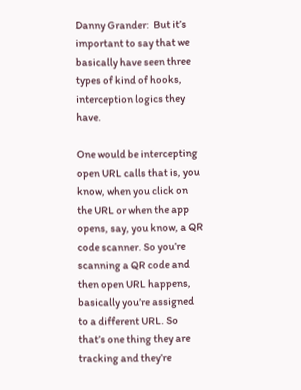Danny Grander:  But it’s important to say that we basically have seen three types of kind of hooks, interception logics they have.

One would be intercepting open URL calls that is, you know, when you click on the URL or when the app opens, say, you know, a QR code scanner. So you’re scanning a QR code and then open URL happens, basically you’re assigned to a different URL. So that’s one thing they are tracking and they’re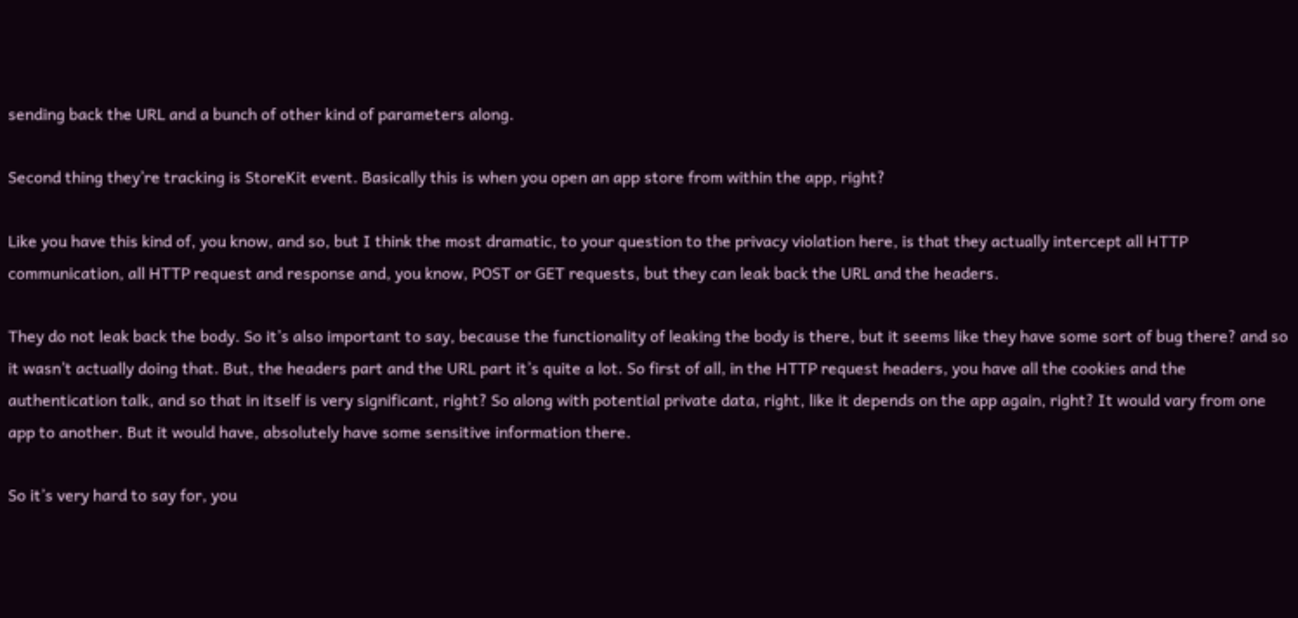sending back the URL and a bunch of other kind of parameters along.

Second thing they’re tracking is StoreKit event. Basically this is when you open an app store from within the app, right?

Like you have this kind of, you know, and so, but I think the most dramatic, to your question to the privacy violation here, is that they actually intercept all HTTP communication, all HTTP request and response and, you know, POST or GET requests, but they can leak back the URL and the headers.

They do not leak back the body. So it’s also important to say, because the functionality of leaking the body is there, but it seems like they have some sort of bug there? and so it wasn’t actually doing that. But, the headers part and the URL part it’s quite a lot. So first of all, in the HTTP request headers, you have all the cookies and the authentication talk, and so that in itself is very significant, right? So along with potential private data, right, like it depends on the app again, right? It would vary from one app to another. But it would have, absolutely have some sensitive information there.

So it’s very hard to say for, you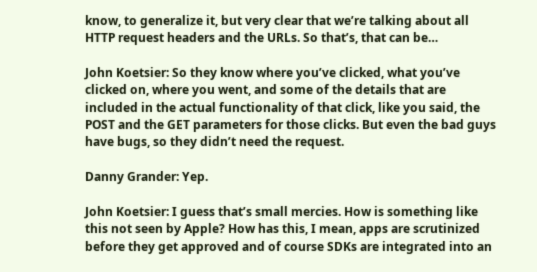know, to generalize it, but very clear that we’re talking about all HTTP request headers and the URLs. So that’s, that can be…

John Koetsier: So they know where you’ve clicked, what you’ve clicked on, where you went, and some of the details that are included in the actual functionality of that click, like you said, the POST and the GET parameters for those clicks. But even the bad guys have bugs, so they didn’t need the request.

Danny Grander: Yep.

John Koetsier: I guess that’s small mercies. How is something like this not seen by Apple? How has this, I mean, apps are scrutinized before they get approved and of course SDKs are integrated into an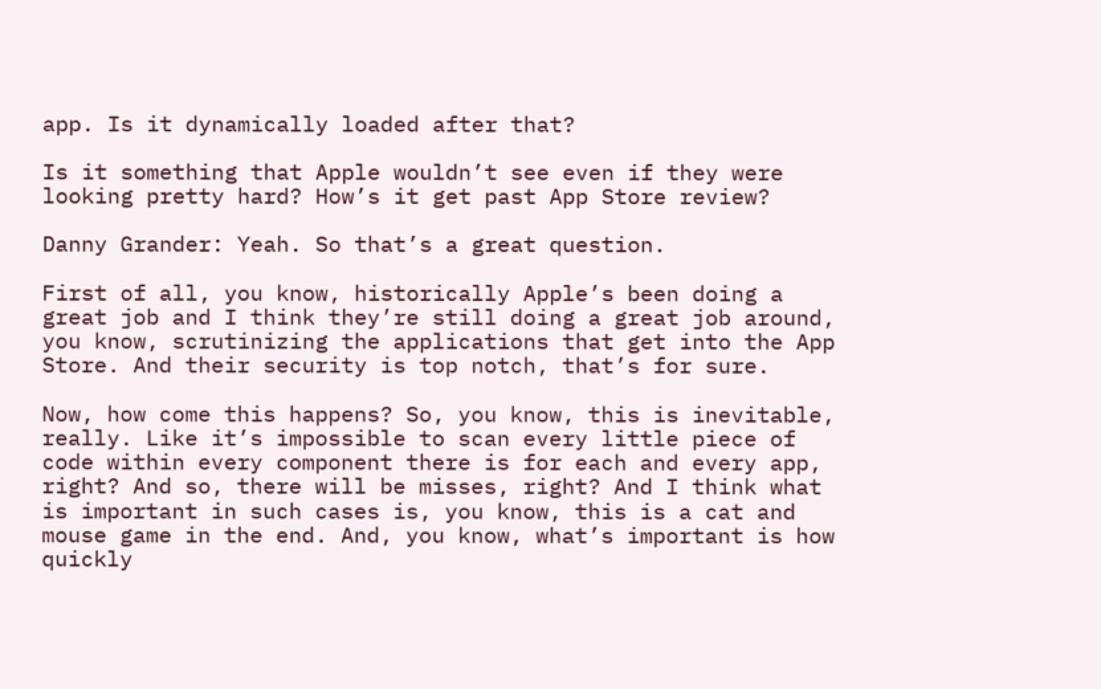app. Is it dynamically loaded after that?

Is it something that Apple wouldn’t see even if they were looking pretty hard? How’s it get past App Store review?

Danny Grander: Yeah. So that’s a great question.

First of all, you know, historically Apple’s been doing a great job and I think they’re still doing a great job around, you know, scrutinizing the applications that get into the App Store. And their security is top notch, that’s for sure.

Now, how come this happens? So, you know, this is inevitable, really. Like it’s impossible to scan every little piece of code within every component there is for each and every app, right? And so, there will be misses, right? And I think what is important in such cases is, you know, this is a cat and mouse game in the end. And, you know, what’s important is how quickly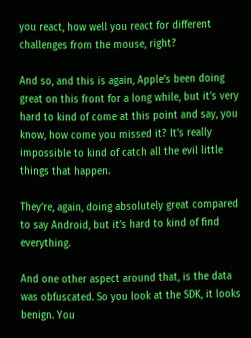you react, how well you react for different challenges from the mouse, right?

And so, and this is again, Apple’s been doing great on this front for a long while, but it’s very hard to kind of come at this point and say, you know, how come you missed it? It’s really impossible to kind of catch all the evil little things that happen.

They’re, again, doing absolutely great compared to say Android, but it’s hard to kind of find everything.

And one other aspect around that, is the data was obfuscated. So you look at the SDK, it looks benign. You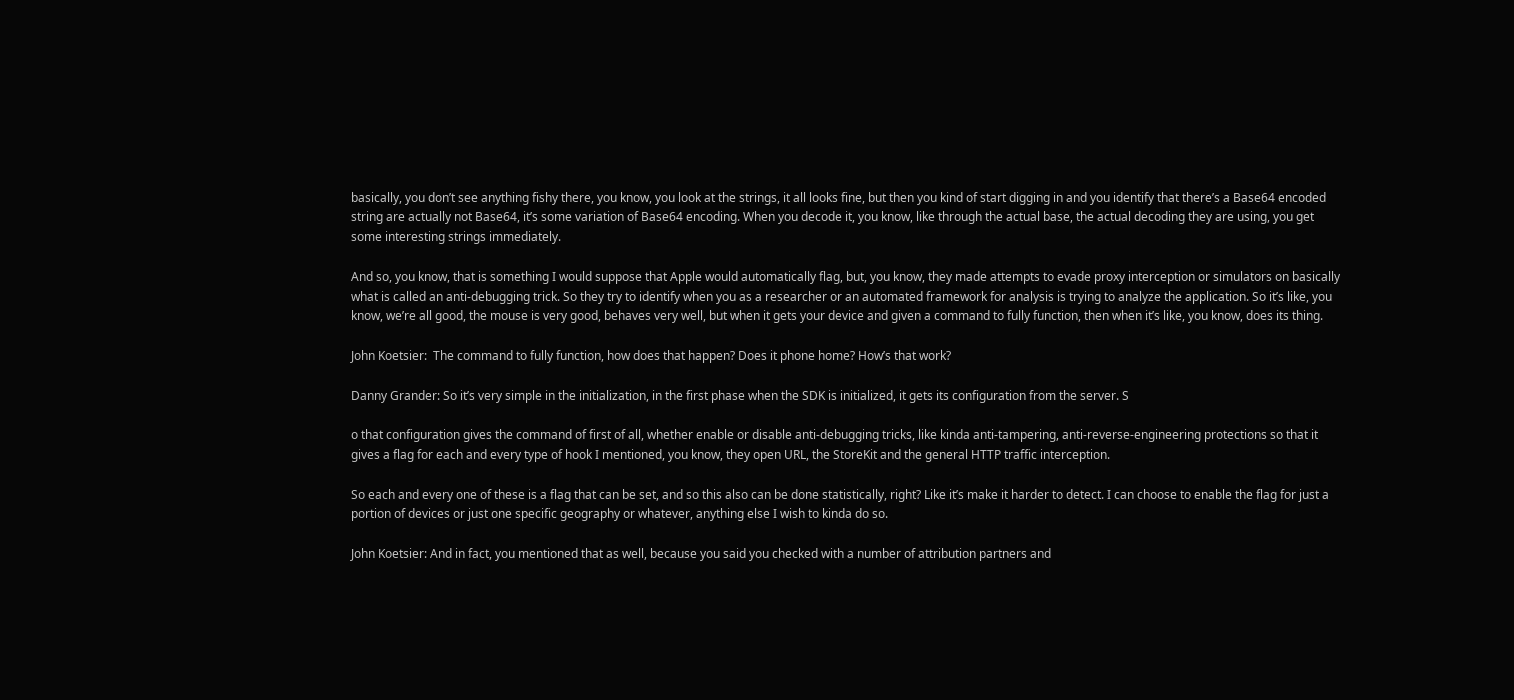basically, you don’t see anything fishy there, you know, you look at the strings, it all looks fine, but then you kind of start digging in and you identify that there’s a Base64 encoded string are actually not Base64, it’s some variation of Base64 encoding. When you decode it, you know, like through the actual base, the actual decoding they are using, you get some interesting strings immediately.

And so, you know, that is something I would suppose that Apple would automatically flag, but, you know, they made attempts to evade proxy interception or simulators on basically what is called an anti-debugging trick. So they try to identify when you as a researcher or an automated framework for analysis is trying to analyze the application. So it’s like, you know, we’re all good, the mouse is very good, behaves very well, but when it gets your device and given a command to fully function, then when it’s like, you know, does its thing.

John Koetsier:  The command to fully function, how does that happen? Does it phone home? How’s that work?

Danny Grander: So it’s very simple in the initialization, in the first phase when the SDK is initialized, it gets its configuration from the server. S

o that configuration gives the command of first of all, whether enable or disable anti-debugging tricks, like kinda anti-tampering, anti-reverse-engineering protections so that it gives a flag for each and every type of hook I mentioned, you know, they open URL, the StoreKit and the general HTTP traffic interception.

So each and every one of these is a flag that can be set, and so this also can be done statistically, right? Like it’s make it harder to detect. I can choose to enable the flag for just a portion of devices or just one specific geography or whatever, anything else I wish to kinda do so.

John Koetsier: And in fact, you mentioned that as well, because you said you checked with a number of attribution partners and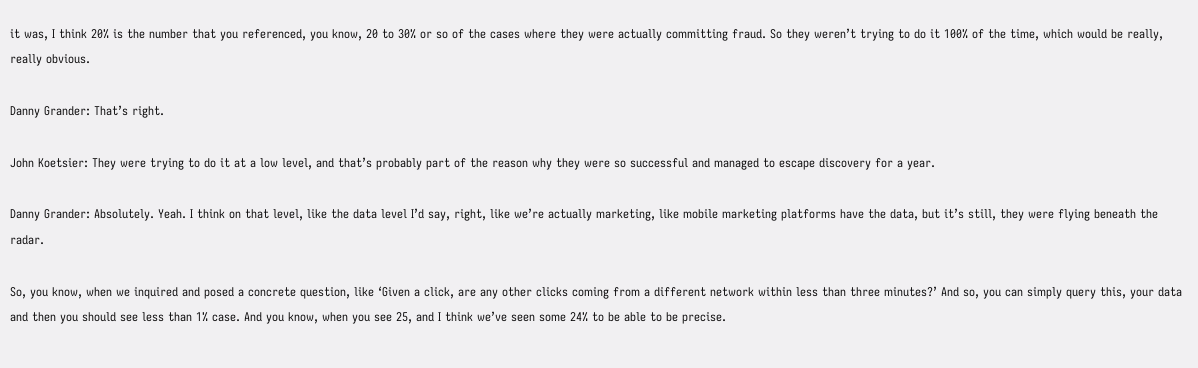it was, I think 20% is the number that you referenced, you know, 20 to 30% or so of the cases where they were actually committing fraud. So they weren’t trying to do it 100% of the time, which would be really, really obvious.

Danny Grander: That’s right.

John Koetsier: They were trying to do it at a low level, and that’s probably part of the reason why they were so successful and managed to escape discovery for a year.

Danny Grander: Absolutely. Yeah. I think on that level, like the data level I’d say, right, like we’re actually marketing, like mobile marketing platforms have the data, but it’s still, they were flying beneath the radar.

So, you know, when we inquired and posed a concrete question, like ‘Given a click, are any other clicks coming from a different network within less than three minutes?’ And so, you can simply query this, your data and then you should see less than 1% case. And you know, when you see 25, and I think we’ve seen some 24% to be able to be precise.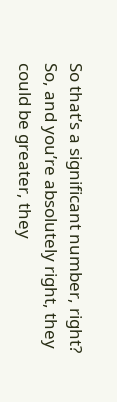So that’s a significant number, right? So, and you’re absolutely right, they could be greater, they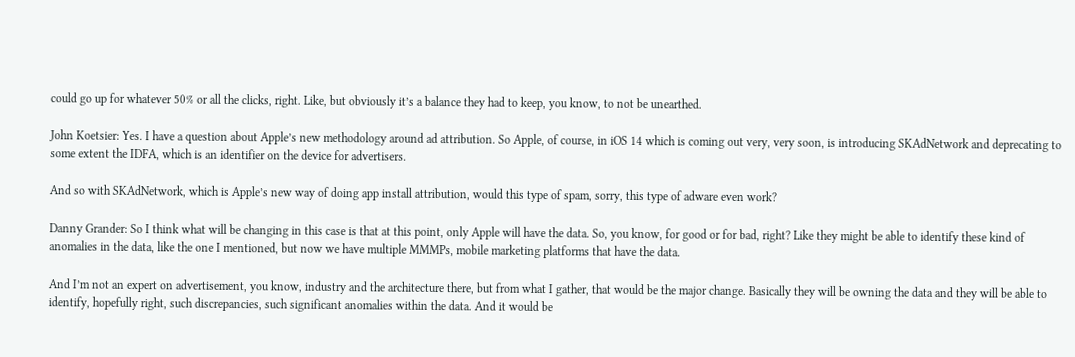could go up for whatever 50% or all the clicks, right. Like, but obviously it’s a balance they had to keep, you know, to not be unearthed.

John Koetsier: Yes. I have a question about Apple’s new methodology around ad attribution. So Apple, of course, in iOS 14 which is coming out very, very soon, is introducing SKAdNetwork and deprecating to some extent the IDFA, which is an identifier on the device for advertisers.

And so with SKAdNetwork, which is Apple’s new way of doing app install attribution, would this type of spam, sorry, this type of adware even work?

Danny Grander: So I think what will be changing in this case is that at this point, only Apple will have the data. So, you know, for good or for bad, right? Like they might be able to identify these kind of anomalies in the data, like the one I mentioned, but now we have multiple MMMPs, mobile marketing platforms that have the data.

And I’m not an expert on advertisement, you know, industry and the architecture there, but from what I gather, that would be the major change. Basically they will be owning the data and they will be able to identify, hopefully right, such discrepancies, such significant anomalies within the data. And it would be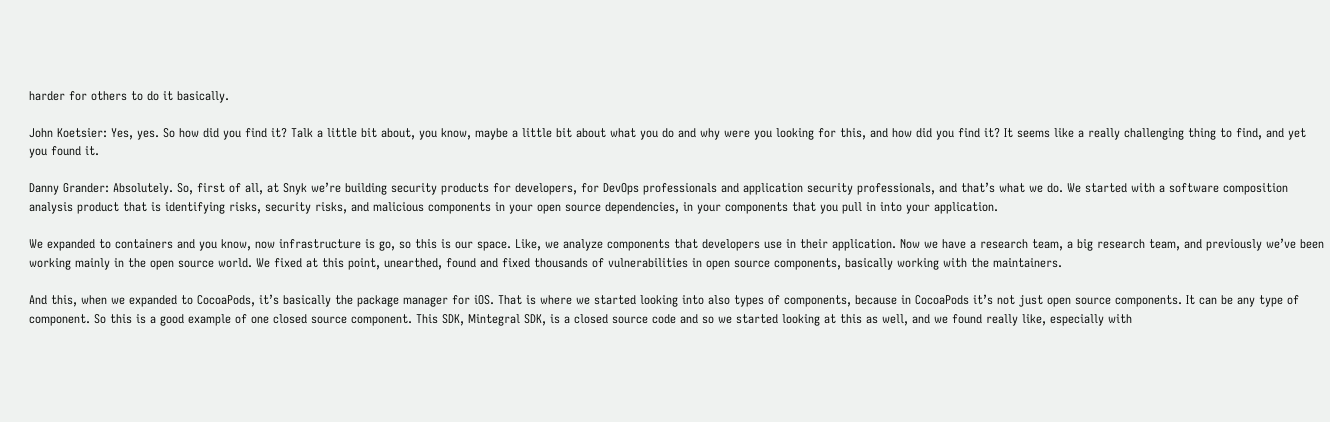harder for others to do it basically.

John Koetsier: Yes, yes. So how did you find it? Talk a little bit about, you know, maybe a little bit about what you do and why were you looking for this, and how did you find it? It seems like a really challenging thing to find, and yet you found it.

Danny Grander: Absolutely. So, first of all, at Snyk we’re building security products for developers, for DevOps professionals and application security professionals, and that’s what we do. We started with a software composition analysis product that is identifying risks, security risks, and malicious components in your open source dependencies, in your components that you pull in into your application.

We expanded to containers and you know, now infrastructure is go, so this is our space. Like, we analyze components that developers use in their application. Now we have a research team, a big research team, and previously we’ve been working mainly in the open source world. We fixed at this point, unearthed, found and fixed thousands of vulnerabilities in open source components, basically working with the maintainers.

And this, when we expanded to CocoaPods, it’s basically the package manager for iOS. That is where we started looking into also types of components, because in CocoaPods it’s not just open source components. It can be any type of component. So this is a good example of one closed source component. This SDK, Mintegral SDK, is a closed source code and so we started looking at this as well, and we found really like, especially with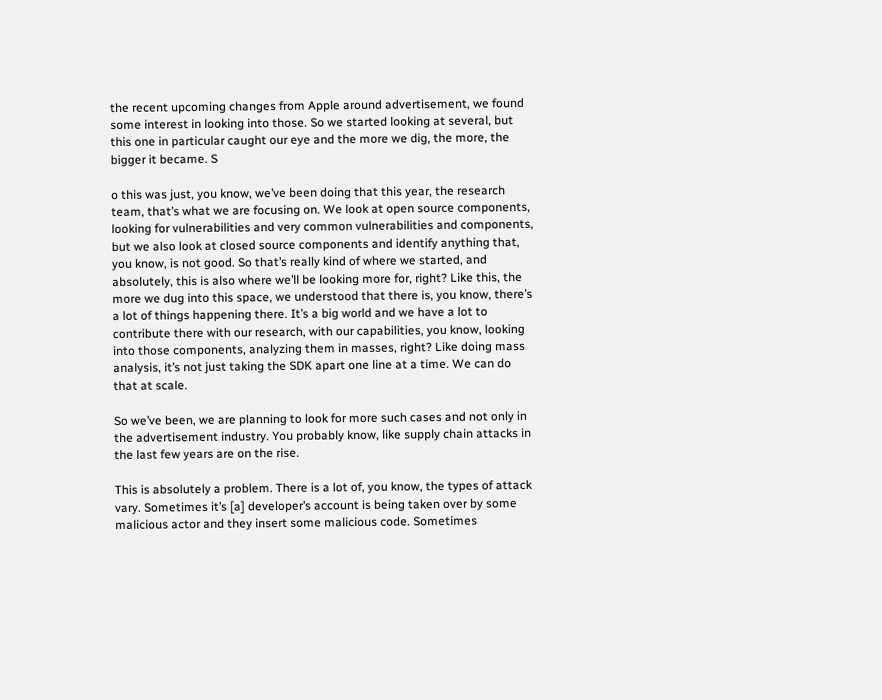the recent upcoming changes from Apple around advertisement, we found some interest in looking into those. So we started looking at several, but this one in particular caught our eye and the more we dig, the more, the bigger it became. S

o this was just, you know, we’ve been doing that this year, the research team, that’s what we are focusing on. We look at open source components, looking for vulnerabilities and very common vulnerabilities and components, but we also look at closed source components and identify anything that, you know, is not good. So that’s really kind of where we started, and absolutely, this is also where we’ll be looking more for, right? Like this, the more we dug into this space, we understood that there is, you know, there’s a lot of things happening there. It’s a big world and we have a lot to contribute there with our research, with our capabilities, you know, looking into those components, analyzing them in masses, right? Like doing mass analysis, it’s not just taking the SDK apart one line at a time. We can do that at scale.

So we’ve been, we are planning to look for more such cases and not only in the advertisement industry. You probably know, like supply chain attacks in the last few years are on the rise.

This is absolutely a problem. There is a lot of, you know, the types of attack vary. Sometimes it’s [a] developer’s account is being taken over by some malicious actor and they insert some malicious code. Sometimes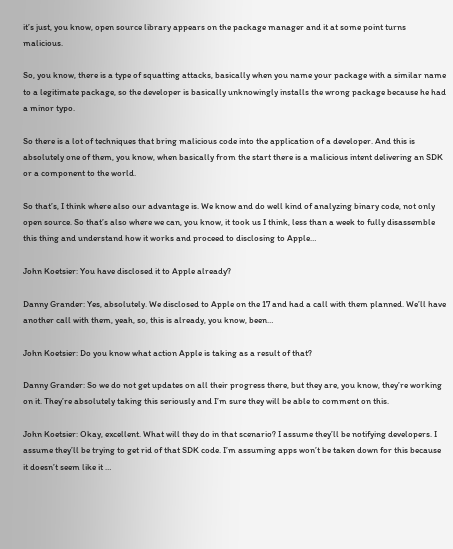it’s just, you know, open source library appears on the package manager and it at some point turns malicious.

So, you know, there is a type of squatting attacks, basically when you name your package with a similar name to a legitimate package, so the developer is basically unknowingly installs the wrong package because he had a minor typo.

So there is a lot of techniques that bring malicious code into the application of a developer. And this is absolutely one of them, you know, when basically from the start there is a malicious intent delivering an SDK or a component to the world.

So that’s, I think where also our advantage is. We know and do well kind of analyzing binary code, not only open source. So that’s also where we can, you know, it took us I think, less than a week to fully disassemble this thing and understand how it works and proceed to disclosing to Apple…

John Koetsier: You have disclosed it to Apple already?

Danny Grander: Yes, absolutely. We disclosed to Apple on the 17 and had a call with them planned. We’ll have another call with them, yeah, so, this is already, you know, been…

John Koetsier: Do you know what action Apple is taking as a result of that?

Danny Grander: So we do not get updates on all their progress there, but they are, you know, they’re working on it. They’re absolutely taking this seriously and I’m sure they will be able to comment on this.

John Koetsier: Okay, excellent. What will they do in that scenario? I assume they’ll be notifying developers. I assume they’ll be trying to get rid of that SDK code. I’m assuming apps won’t be taken down for this because it doesn’t seem like it …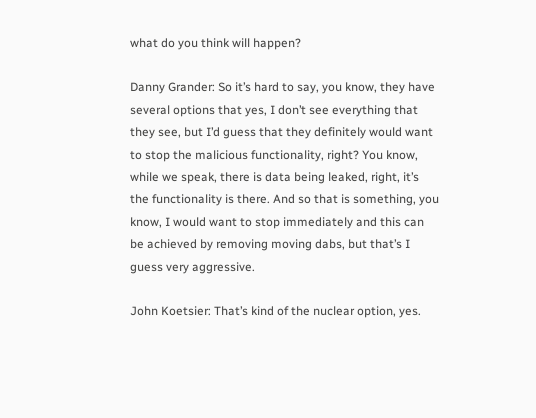what do you think will happen?

Danny Grander: So it’s hard to say, you know, they have several options that yes, I don’t see everything that they see, but I’d guess that they definitely would want to stop the malicious functionality, right? You know, while we speak, there is data being leaked, right, it’s the functionality is there. And so that is something, you know, I would want to stop immediately and this can be achieved by removing moving dabs, but that’s I guess very aggressive.

John Koetsier: That’s kind of the nuclear option, yes.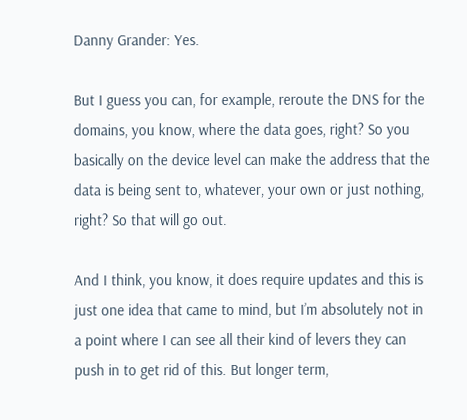Danny Grander: Yes.

But I guess you can, for example, reroute the DNS for the domains, you know, where the data goes, right? So you basically on the device level can make the address that the data is being sent to, whatever, your own or just nothing, right? So that will go out.

And I think, you know, it does require updates and this is just one idea that came to mind, but I’m absolutely not in a point where I can see all their kind of levers they can push in to get rid of this. But longer term,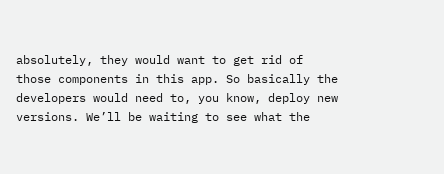absolutely, they would want to get rid of those components in this app. So basically the developers would need to, you know, deploy new versions. We’ll be waiting to see what the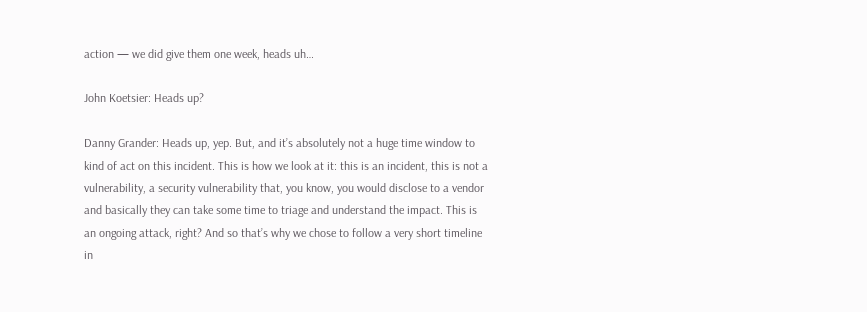action — we did give them one week, heads uh…

John Koetsier: Heads up?

Danny Grander: Heads up, yep. But, and it’s absolutely not a huge time window to kind of act on this incident. This is how we look at it: this is an incident, this is not a vulnerability, a security vulnerability that, you know, you would disclose to a vendor and basically they can take some time to triage and understand the impact. This is an ongoing attack, right? And so that’s why we chose to follow a very short timeline in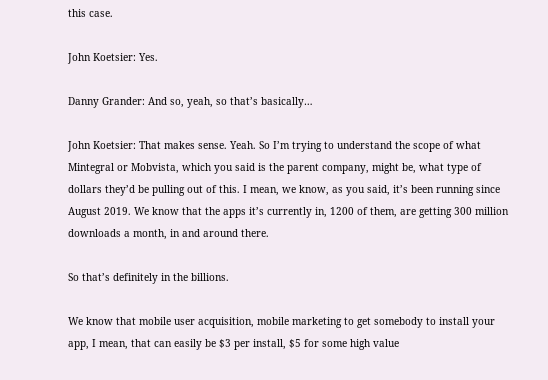this case.

John Koetsier: Yes.

Danny Grander: And so, yeah, so that’s basically…

John Koetsier: That makes sense. Yeah. So I’m trying to understand the scope of what Mintegral or Mobvista, which you said is the parent company, might be, what type of dollars they’d be pulling out of this. I mean, we know, as you said, it’s been running since August 2019. We know that the apps it’s currently in, 1200 of them, are getting 300 million downloads a month, in and around there.

So that’s definitely in the billions.

We know that mobile user acquisition, mobile marketing to get somebody to install your app, I mean, that can easily be $3 per install, $5 for some high value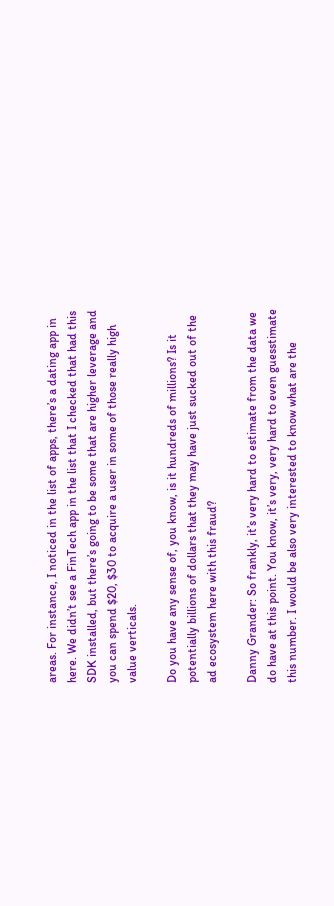areas. For instance, I noticed in the list of apps, there’s a dating app in here. We didn’t see a FinTech app in the list that I checked that had this SDK installed, but there’s going to be some that are higher leverage and you can spend $20, $30 to acquire a user in some of those really high value verticals.

Do you have any sense of, you know, is it hundreds of millions? Is it potentially billions of dollars that they may have just sucked out of the ad ecosystem here with this fraud?

Danny Grander: So frankly, it’s very hard to estimate from the data we do have at this point. You know, it’s very, very hard to even guesstimate this number. I would be also very interested to know what are the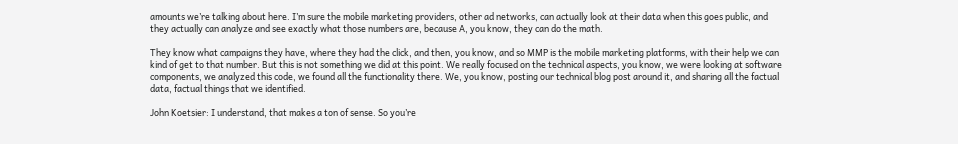amounts we’re talking about here. I’m sure the mobile marketing providers, other ad networks, can actually look at their data when this goes public, and they actually can analyze and see exactly what those numbers are, because A, you know, they can do the math.

They know what campaigns they have, where they had the click, and then, you know, and so MMP is the mobile marketing platforms, with their help we can kind of get to that number. But this is not something we did at this point. We really focused on the technical aspects, you know, we were looking at software components, we analyzed this code, we found all the functionality there. We, you know, posting our technical blog post around it, and sharing all the factual data, factual things that we identified.

John Koetsier: I understand, that makes a ton of sense. So you’re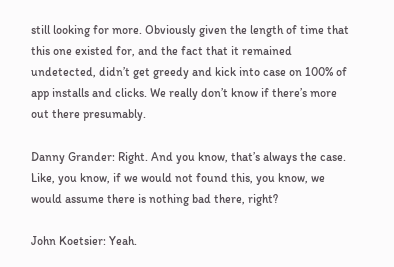still looking for more. Obviously given the length of time that this one existed for, and the fact that it remained undetected, didn’t get greedy and kick into case on 100% of app installs and clicks. We really don’t know if there’s more out there presumably.

Danny Grander: Right. And you know, that’s always the case. Like, you know, if we would not found this, you know, we would assume there is nothing bad there, right?

John Koetsier: Yeah.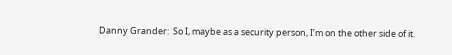Danny Grander:  So I, maybe as a security person, I’m on the other side of it.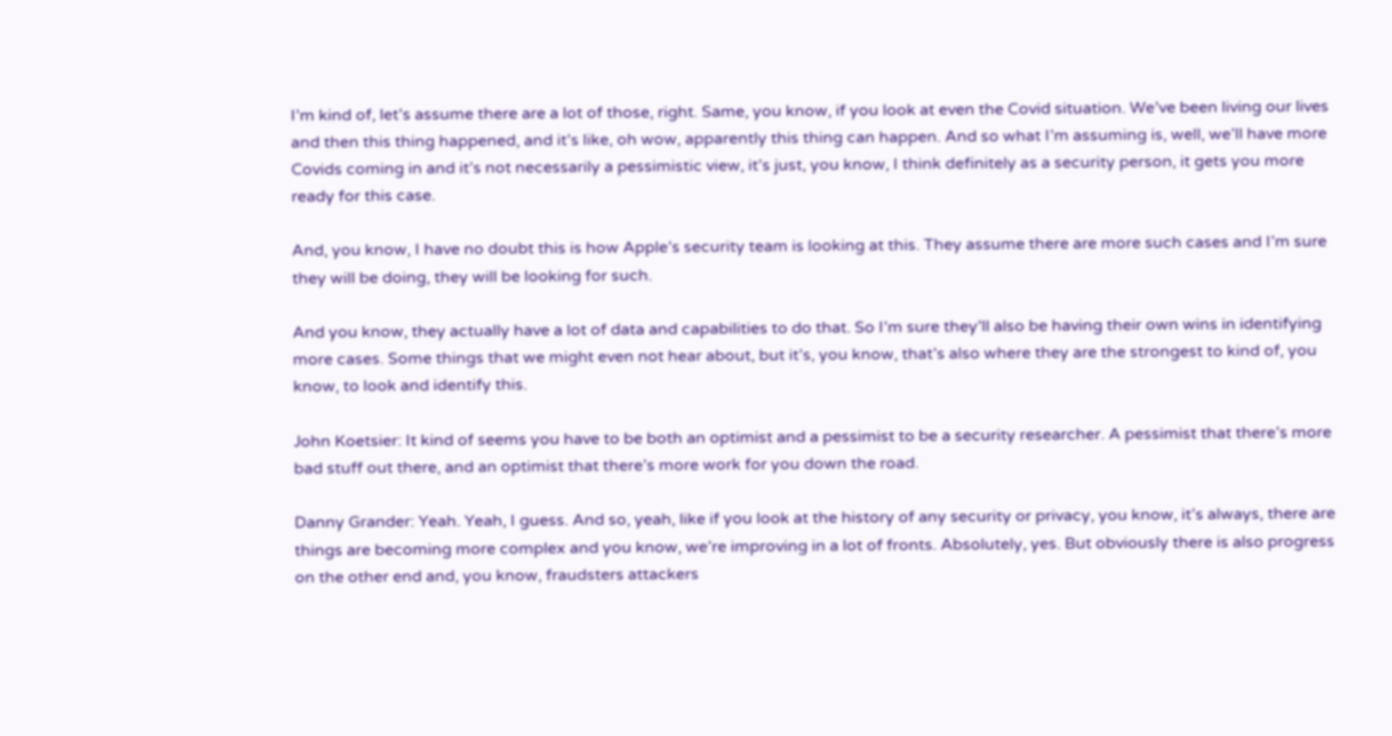I’m kind of, let’s assume there are a lot of those, right. Same, you know, if you look at even the Covid situation. We’ve been living our lives and then this thing happened, and it’s like, oh wow, apparently this thing can happen. And so what I’m assuming is, well, we’ll have more Covids coming in and it’s not necessarily a pessimistic view, it’s just, you know, I think definitely as a security person, it gets you more ready for this case.

And, you know, I have no doubt this is how Apple’s security team is looking at this. They assume there are more such cases and I’m sure they will be doing, they will be looking for such.

And you know, they actually have a lot of data and capabilities to do that. So I’m sure they’ll also be having their own wins in identifying more cases. Some things that we might even not hear about, but it’s, you know, that’s also where they are the strongest to kind of, you know, to look and identify this.

John Koetsier: It kind of seems you have to be both an optimist and a pessimist to be a security researcher. A pessimist that there’s more bad stuff out there, and an optimist that there’s more work for you down the road.

Danny Grander: Yeah. Yeah, I guess. And so, yeah, like if you look at the history of any security or privacy, you know, it’s always, there are things are becoming more complex and you know, we’re improving in a lot of fronts. Absolutely, yes. But obviously there is also progress on the other end and, you know, fraudsters attackers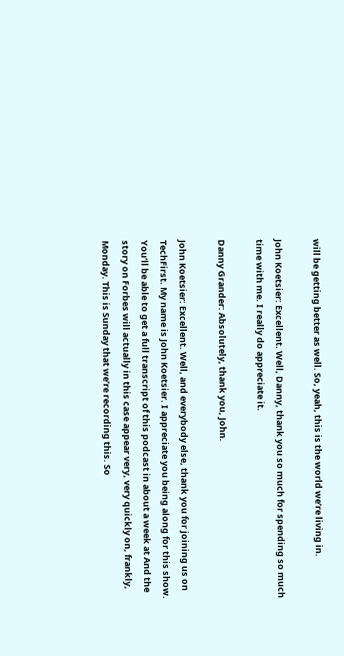will be getting better as well. So, yeah, this is the world we’re living in.

John Koetsier: Excellent. Well, Danny, thank you so much for spending so much time with me. I really do appreciate it.

Danny Grander: Absolutely, thank you, John.

John Koetsier: Excellent. Well, and everybody else, thank you for joining us on TechFirst. My name is John Koetsier. I appreciate you being along for this show. You’ll be able to get a full transcript of this podcast in about a week at And the story on Forbes will actually in this case appear very, very quickly on, frankly, Monday. This is Sunday that we’re recording this. So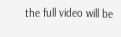the full video will be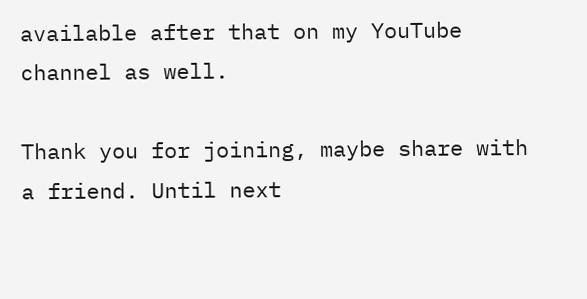available after that on my YouTube channel as well.

Thank you for joining, maybe share with a friend. Until next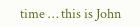time … this is John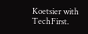Koetsier with TechFirst.